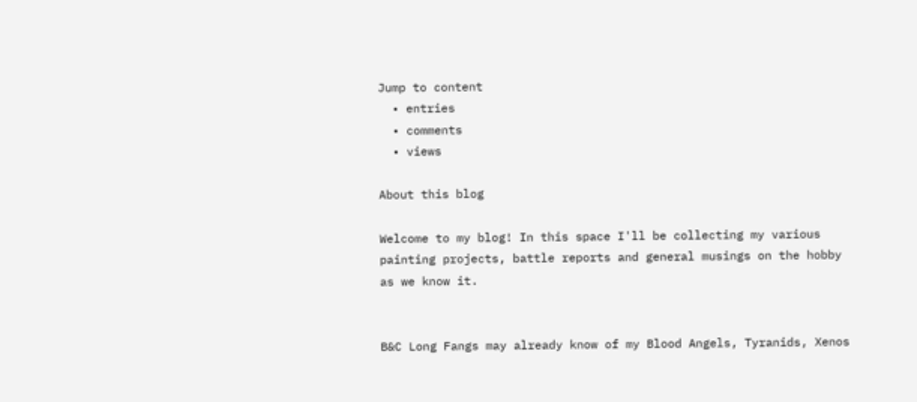Jump to content
  • entries
  • comments
  • views

About this blog

Welcome to my blog! In this space I'll be collecting my various painting projects, battle reports and general musings on the hobby as we know it.


B&C Long Fangs may already know of my Blood Angels, Tyranids, Xenos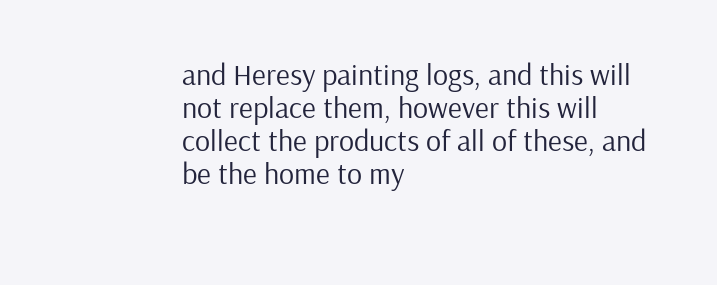and Heresy painting logs, and this will not replace them, however this will collect the products of all of these, and be the home to my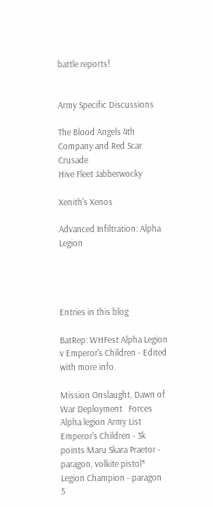battle reports!


Army Specific Discussions

The Blood Angels 4th Company and Red Scar Crusade
Hive Fleet Jabberwocky

Xenith's Xenos

Advanced Infiltration: Alpha Legion




Entries in this blog

BatRep: WHFest Alpha Legion v Emperor's Children - Edited with more info.

Mission Onslaught, Dawn of War Deployment   Forces Alpha legion Army List   Emperor's Children - 3k points Maru Skara Praetor - paragon, volkite pistol* Legion Champion - paragon   5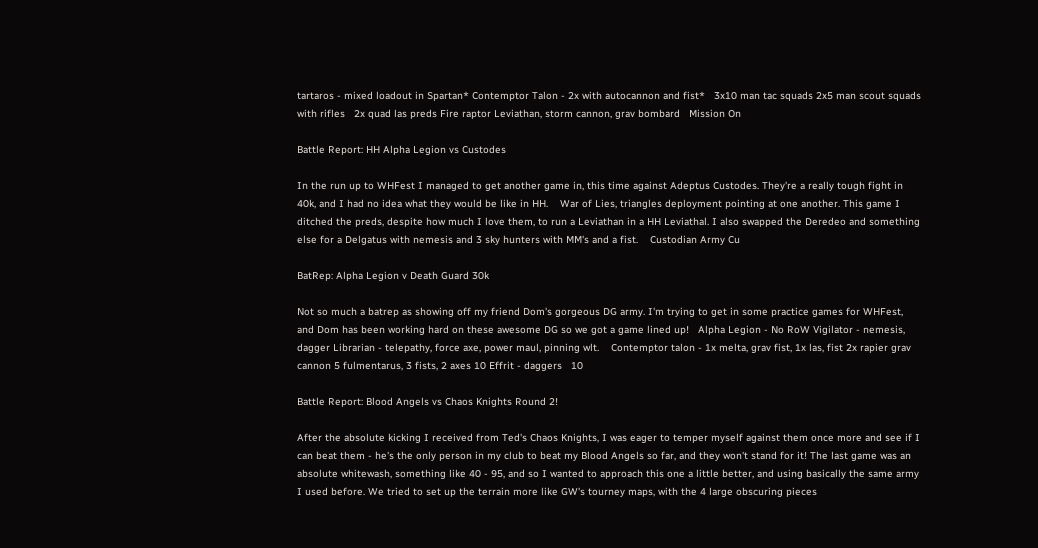tartaros - mixed loadout in Spartan* Contemptor Talon - 2x with autocannon and fist*   3x10 man tac squads 2x5 man scout squads with rifles   2x quad las preds Fire raptor Leviathan, storm cannon, grav bombard   Mission On

Battle Report: HH Alpha Legion vs Custodes

In the run up to WHFest I managed to get another game in, this time against Adeptus Custodes. They're a really tough fight in 40k, and I had no idea what they would be like in HH.    War of Lies, triangles deployment pointing at one another. This game I ditched the preds, despite how much I love them, to run a Leviathan in a HH Leviathal. I also swapped the Deredeo and something else for a Delgatus with nemesis and 3 sky hunters with MM's and a fist.    Custodian Army Cu

BatRep: Alpha Legion v Death Guard 30k

Not so much a batrep as showing off my friend Dom's gorgeous DG army. I'm trying to get in some practice games for WHFest, and Dom has been working hard on these awesome DG so we got a game lined up!   Alpha Legion - No RoW Vigilator - nemesis, dagger Librarian - telepathy, force axe, power maul, pinning wlt.    Contemptor talon - 1x melta, grav fist, 1x las, fist 2x rapier grav cannon 5 fulmentarus, 3 fists, 2 axes 10 Effrit - daggers   10

Battle Report: Blood Angels vs Chaos Knights Round 2!

After the absolute kicking I received from Ted's Chaos Knights, I was eager to temper myself against them once more and see if I can beat them - he's the only person in my club to beat my Blood Angels so far, and they won't stand for it! The last game was an absolute whitewash, something like 40 - 95, and so I wanted to approach this one a little better, and using basically the same army I used before. We tried to set up the terrain more like GW's tourney maps, with the 4 large obscuring pieces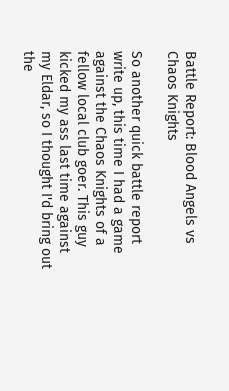Battle Report: Blood Angels vs Chaos Knights

So another quick battle report write up, this time I had a game against the Chaos Knights of a fellow local club goer. This guy kicked my ass last time against my Eldar, so I thought I'd bring out the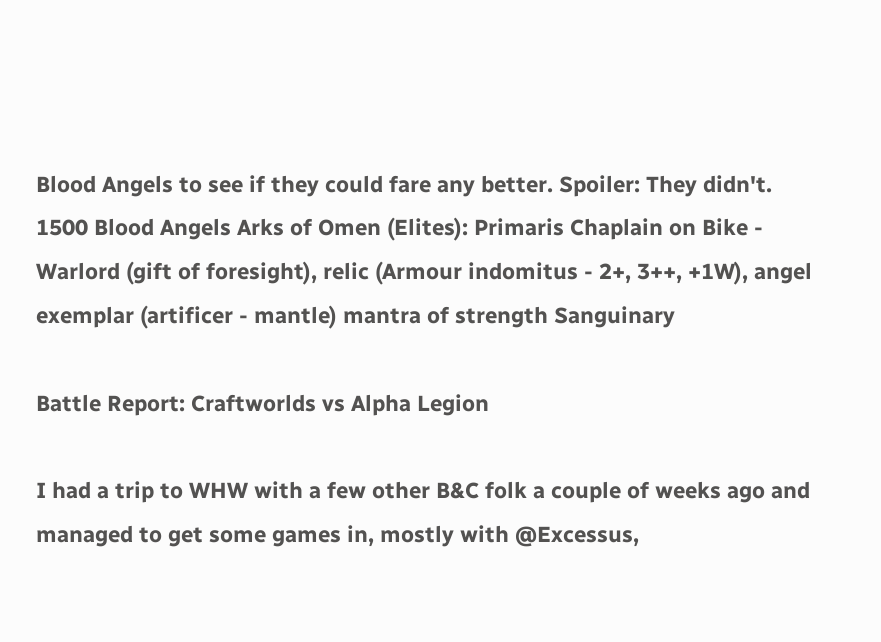Blood Angels to see if they could fare any better. Spoiler: They didn't.   1500 Blood Angels Arks of Omen (Elites): Primaris Chaplain on Bike - Warlord (gift of foresight), relic (Armour indomitus - 2+, 3++, +1W), angel exemplar (artificer - mantle) mantra of strength Sanguinary

Battle Report: Craftworlds vs Alpha Legion

I had a trip to WHW with a few other B&C folk a couple of weeks ago and managed to get some games in, mostly with @Excessus,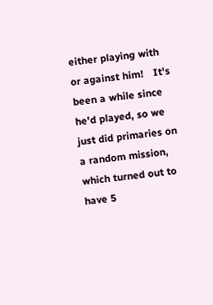either playing with or against him!   It's been a while since he'd played, so we just did primaries on a random mission, which turned out to have 5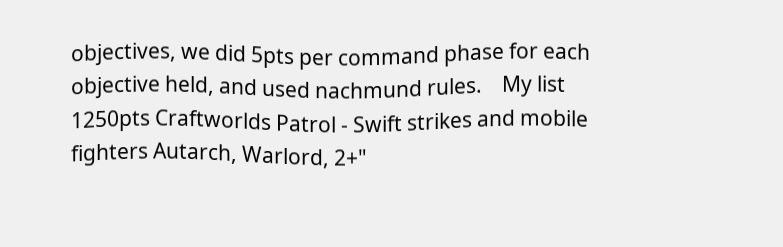objectives, we did 5pts per command phase for each objective held, and used nachmund rules.    My list 1250pts Craftworlds Patrol - Swift strikes and mobile fighters Autarch, Warlord, 2+"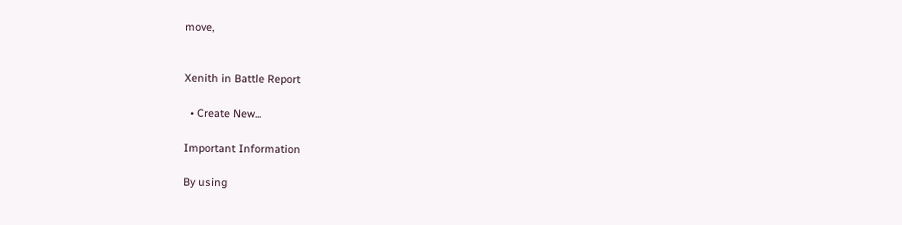move,


Xenith in Battle Report

  • Create New...

Important Information

By using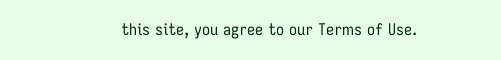this site, you agree to our Terms of Use.